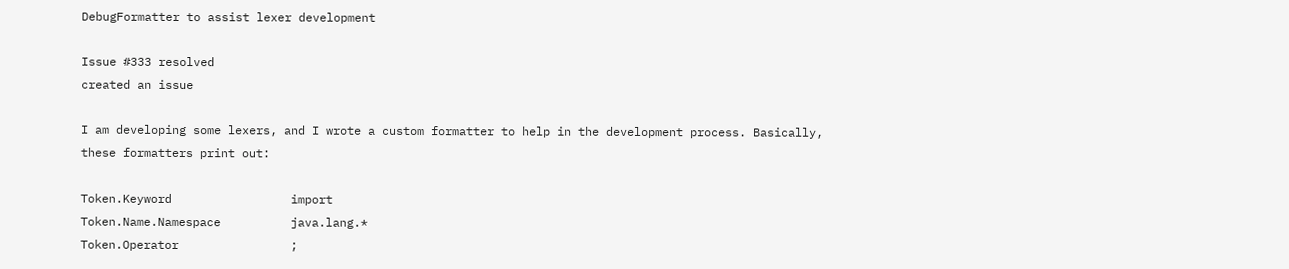DebugFormatter to assist lexer development

Issue #333 resolved
created an issue

I am developing some lexers, and I wrote a custom formatter to help in the development process. Basically, these formatters print out:

Token.Keyword                 import
Token.Name.Namespace          java.lang.*
Token.Operator                ;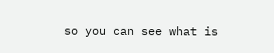so you can see what is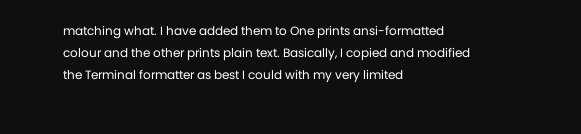matching what. I have added them to One prints ansi-formatted colour and the other prints plain text. Basically, I copied and modified the Terminal formatter as best I could with my very limited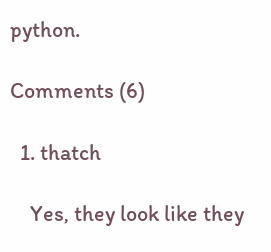python.

Comments (6)

  1. thatch

    Yes, they look like they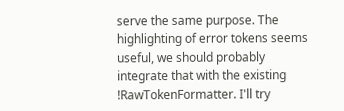serve the same purpose. The highlighting of error tokens seems useful, we should probably integrate that with the existing !RawTokenFormatter. I'll try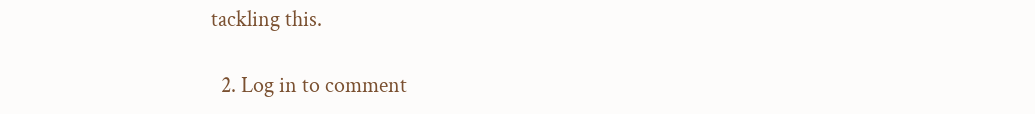tackling this.

  2. Log in to comment